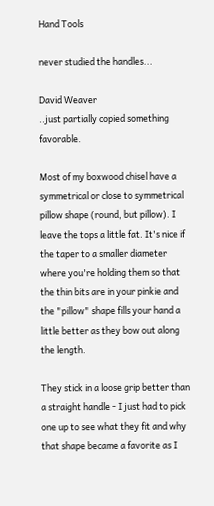Hand Tools

never studied the handles...

David Weaver
..just partially copied something favorable.

Most of my boxwood chisel have a symmetrical or close to symmetrical pillow shape (round, but pillow). I leave the tops a little fat. It's nice if the taper to a smaller diameter where you're holding them so that the thin bits are in your pinkie and the "pillow" shape fills your hand a little better as they bow out along the length.

They stick in a loose grip better than a straight handle - I just had to pick one up to see what they fit and why that shape became a favorite as I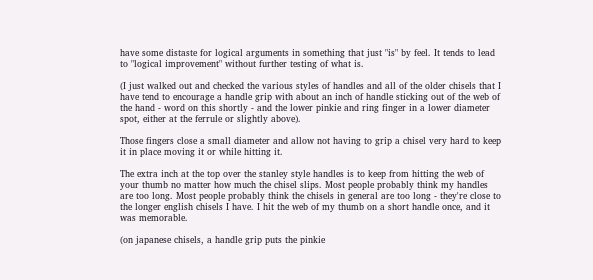have some distaste for logical arguments in something that just "is" by feel. It tends to lead to "logical improvement" without further testing of what is.

(I just walked out and checked the various styles of handles and all of the older chisels that I have tend to encourage a handle grip with about an inch of handle sticking out of the web of the hand - word on this shortly - and the lower pinkie and ring finger in a lower diameter spot, either at the ferrule or slightly above).

Those fingers close a small diameter and allow not having to grip a chisel very hard to keep it in place moving it or while hitting it.

The extra inch at the top over the stanley style handles is to keep from hitting the web of your thumb no matter how much the chisel slips. Most people probably think my handles are too long. Most people probably think the chisels in general are too long - they're close to the longer english chisels I have. I hit the web of my thumb on a short handle once, and it was memorable.

(on japanese chisels, a handle grip puts the pinkie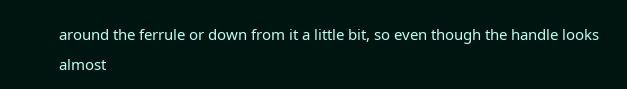around the ferrule or down from it a little bit, so even though the handle looks almost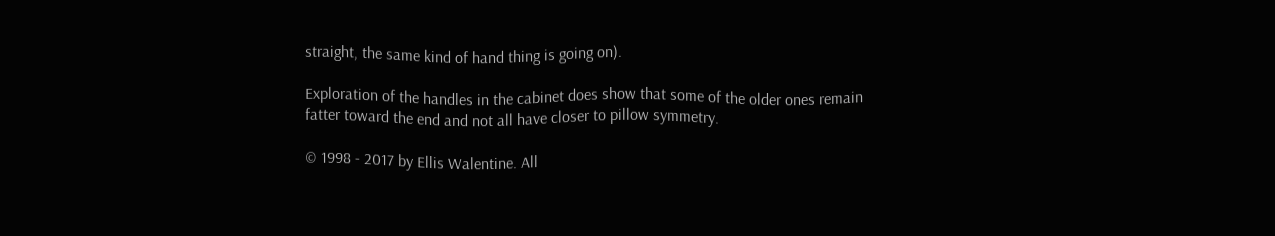straight, the same kind of hand thing is going on).

Exploration of the handles in the cabinet does show that some of the older ones remain fatter toward the end and not all have closer to pillow symmetry.

© 1998 - 2017 by Ellis Walentine. All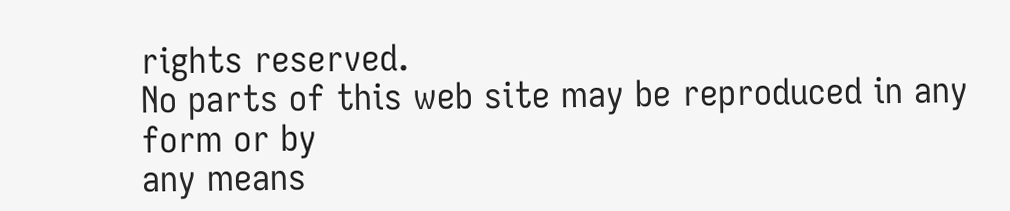rights reserved.
No parts of this web site may be reproduced in any form or by
any means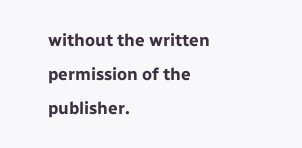without the written permission of the publisher.